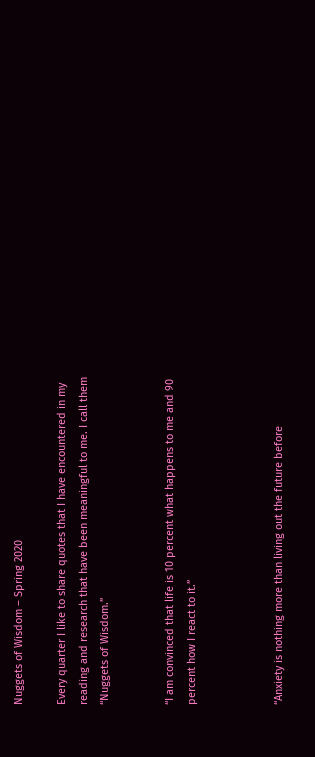Nuggets of Wisdom – Spring 2020

Every quarter I like to share quotes that I have encountered in my reading and research that have been meaningful to me. I call them “Nuggets of Wisdom.”


“I am convinced that life is 10 percent what happens to me and 90 percent how I react to it.”



“Anxiety is nothing more than living out the future before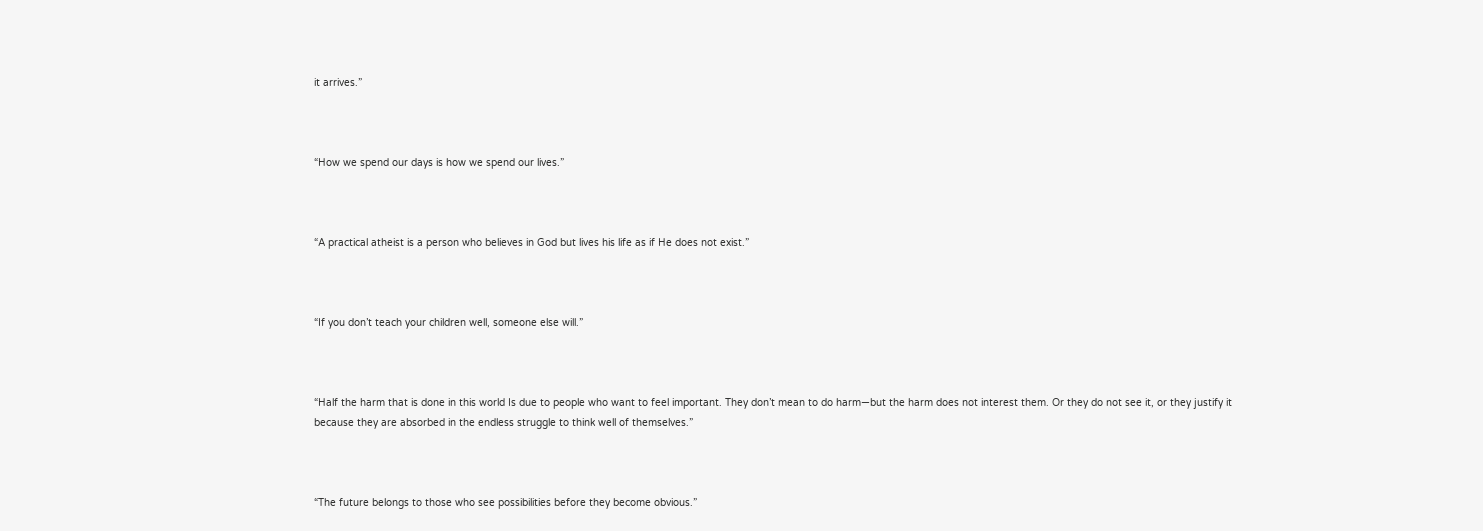it arrives.”



“How we spend our days is how we spend our lives.”



“A practical atheist is a person who believes in God but lives his life as if He does not exist.”



“If you don’t teach your children well, someone else will.”



“Half the harm that is done in this world Is due to people who want to feel important. They don’t mean to do harm—but the harm does not interest them. Or they do not see it, or they justify it because they are absorbed in the endless struggle to think well of themselves.”



“The future belongs to those who see possibilities before they become obvious.”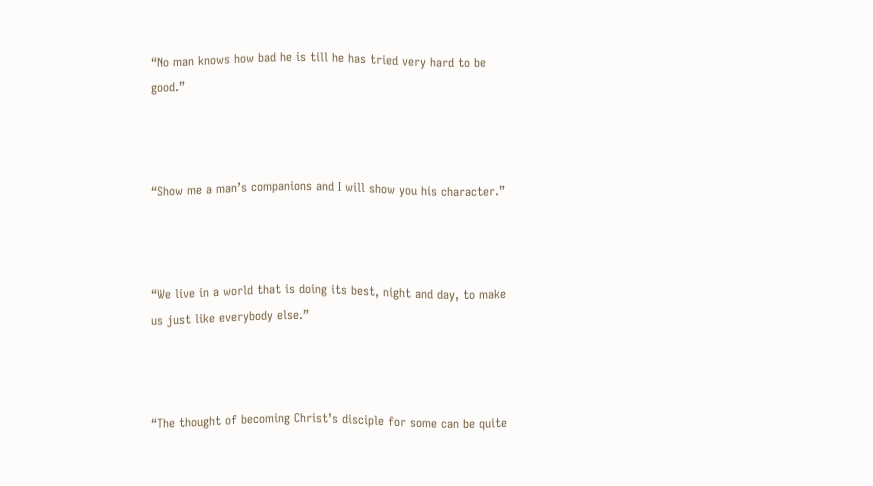“No man knows how bad he is till he has tried very hard to be good.”



“Show me a man’s companions and I will show you his character.”



“We live in a world that is doing its best, night and day, to make us just like everybody else.”



“The thought of becoming Christ’s disciple for some can be quite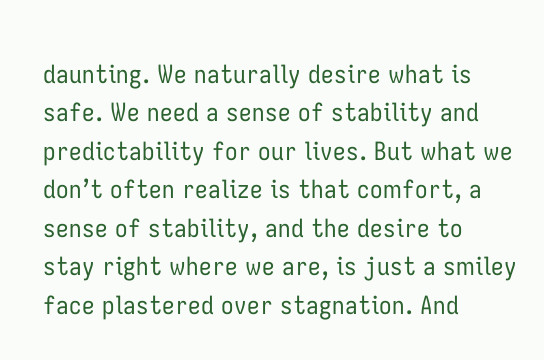daunting. We naturally desire what is safe. We need a sense of stability and predictability for our lives. But what we don’t often realize is that comfort, a sense of stability, and the desire to stay right where we are, is just a smiley face plastered over stagnation. And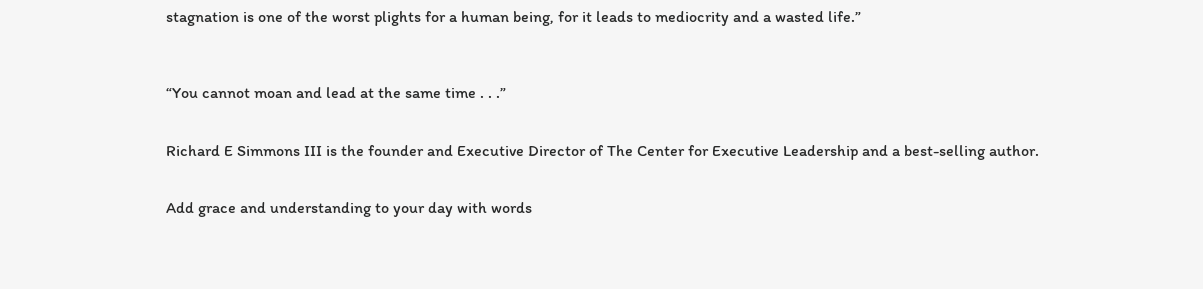stagnation is one of the worst plights for a human being, for it leads to mediocrity and a wasted life.”



“You cannot moan and lead at the same time . . .”


Richard E Simmons III is the founder and Executive Director of The Center for Executive Leadership and a best-selling author.


Add grace and understanding to your day with words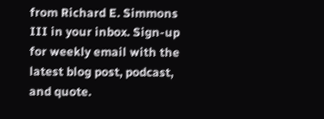from Richard E. Simmons III in your inbox. Sign-up for weekly email with the latest blog post, podcast, and quote.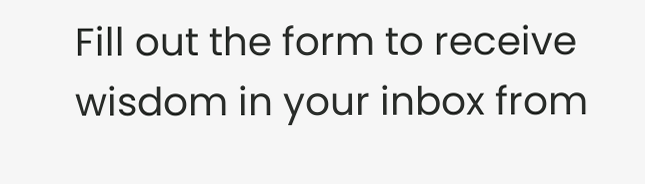Fill out the form to receive wisdom in your inbox from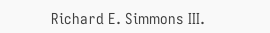Richard E. Simmons III.